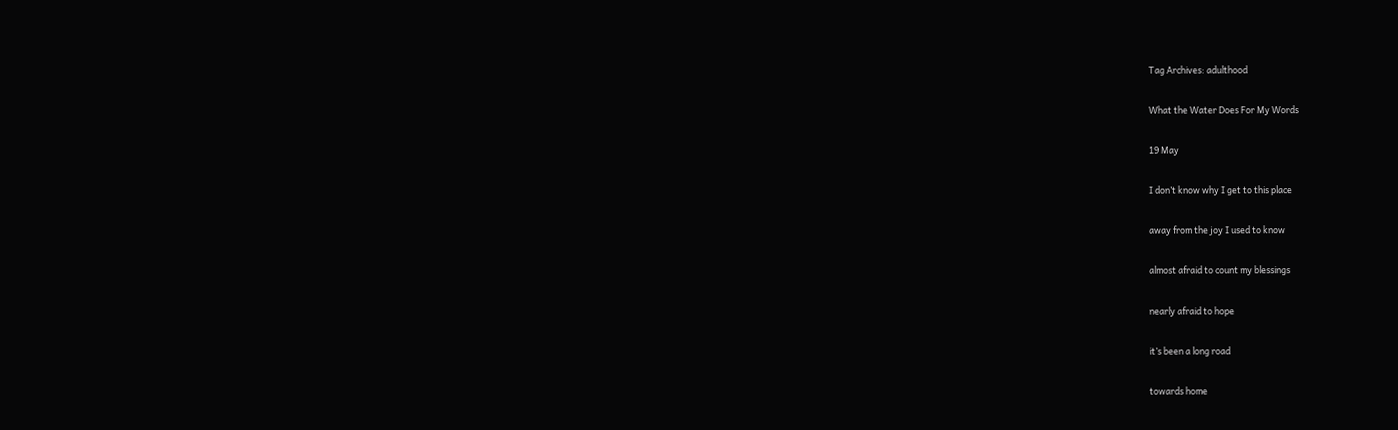Tag Archives: adulthood

What the Water Does For My Words

19 May

I don’t know why I get to this place

away from the joy I used to know

almost afraid to count my blessings

nearly afraid to hope

it’s been a long road

towards home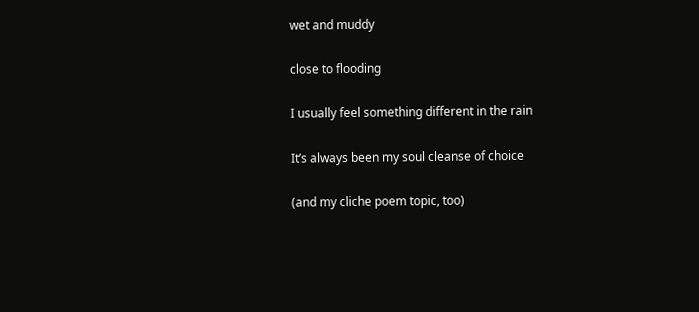wet and muddy

close to flooding

I usually feel something different in the rain

It’s always been my soul cleanse of choice

(and my cliche poem topic, too)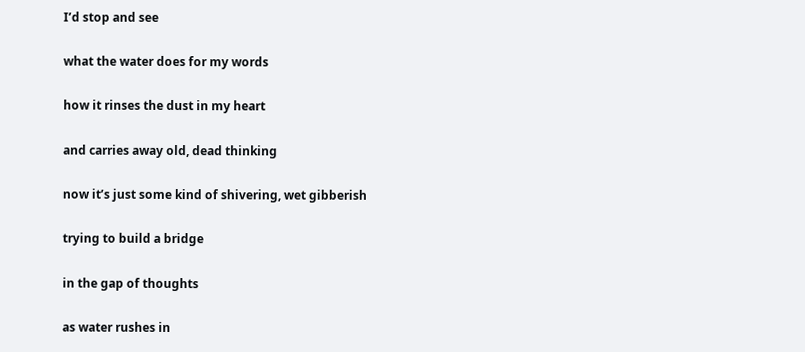I’d stop and see

what the water does for my words

how it rinses the dust in my heart

and carries away old, dead thinking

now it’s just some kind of shivering, wet gibberish

trying to build a bridge

in the gap of thoughts

as water rushes in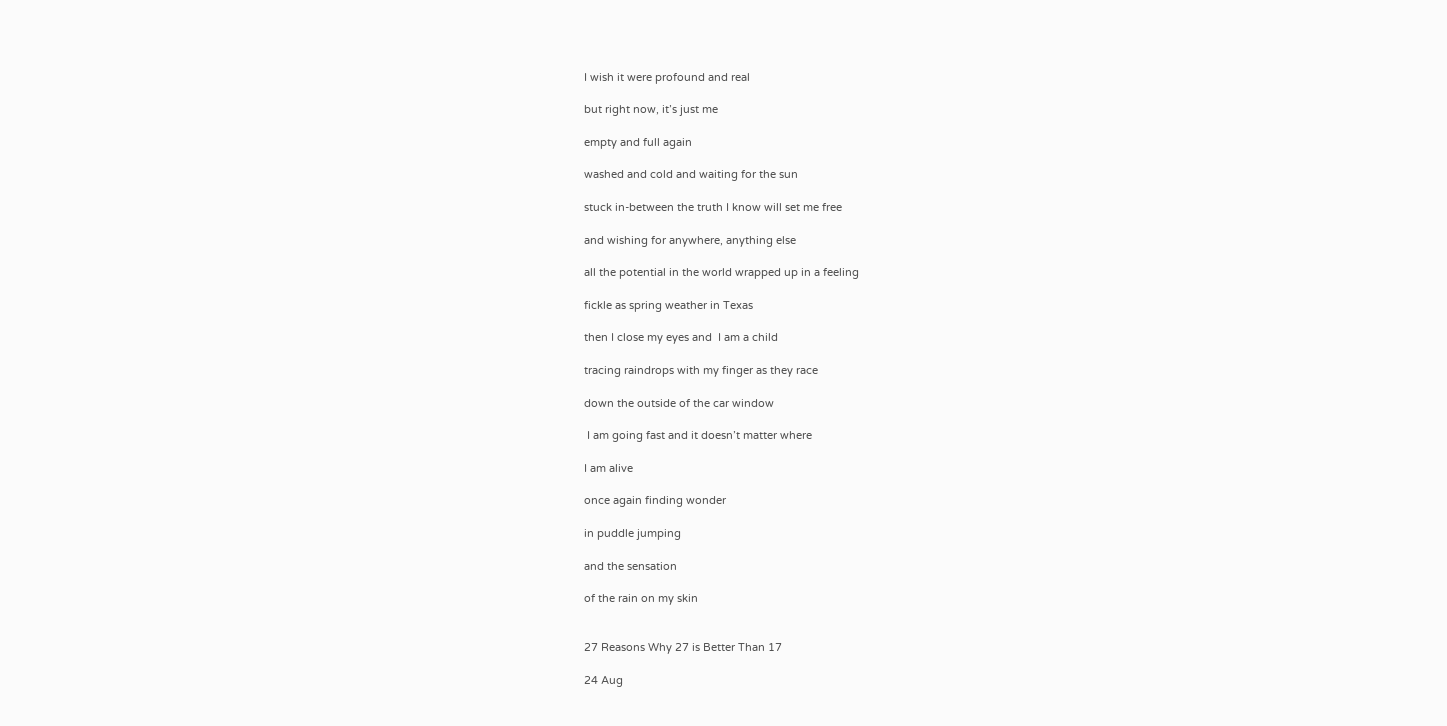I wish it were profound and real

but right now, it’s just me

empty and full again

washed and cold and waiting for the sun

stuck in-between the truth I know will set me free

and wishing for anywhere, anything else

all the potential in the world wrapped up in a feeling

fickle as spring weather in Texas

then I close my eyes and  I am a child

tracing raindrops with my finger as they race

down the outside of the car window

 I am going fast and it doesn’t matter where

I am alive

once again finding wonder

in puddle jumping

and the sensation

of the rain on my skin


27 Reasons Why 27 is Better Than 17

24 Aug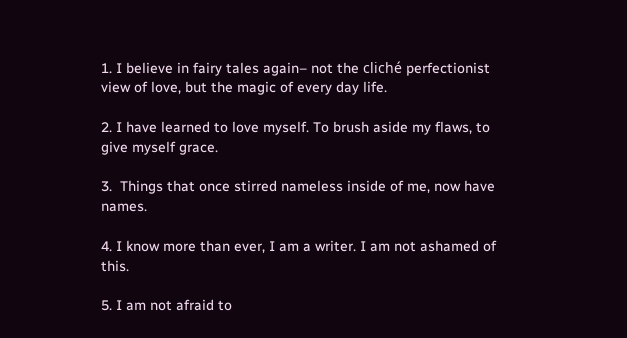1. I believe in fairy tales again– not the cliché perfectionist view of love, but the magic of every day life.

2. I have learned to love myself. To brush aside my flaws, to give myself grace.

3.  Things that once stirred nameless inside of me, now have names.

4. I know more than ever, I am a writer. I am not ashamed of this.

5. I am not afraid to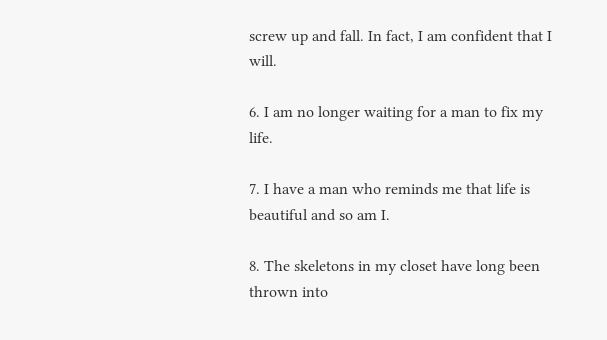screw up and fall. In fact, I am confident that I will.

6. I am no longer waiting for a man to fix my life.

7. I have a man who reminds me that life is beautiful and so am I.

8. The skeletons in my closet have long been thrown into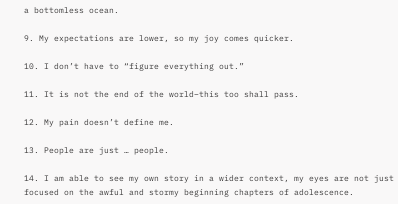a bottomless ocean.

9. My expectations are lower, so my joy comes quicker.

10. I don’t have to “figure everything out.”

11. It is not the end of the world–this too shall pass.

12. My pain doesn’t define me.

13. People are just … people.

14. I am able to see my own story in a wider context, my eyes are not just focused on the awful and stormy beginning chapters of adolescence.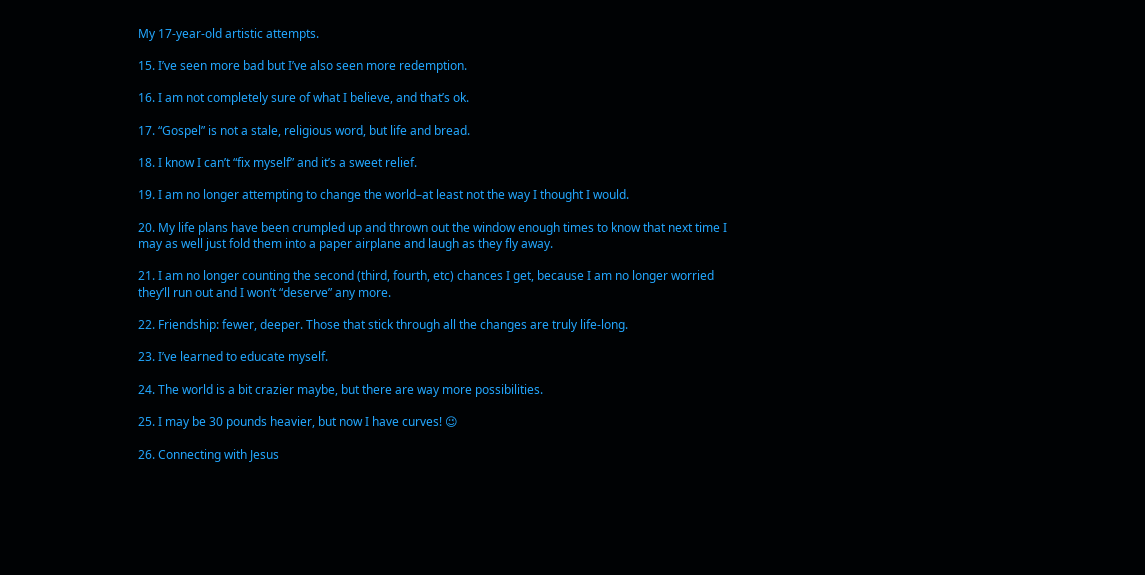My 17-year-old artistic attempts.

15. I’ve seen more bad but I’ve also seen more redemption.

16. I am not completely sure of what I believe, and that’s ok.

17. “Gospel” is not a stale, religious word, but life and bread.

18. I know I can’t “fix myself” and it’s a sweet relief.

19. I am no longer attempting to change the world–at least not the way I thought I would.

20. My life plans have been crumpled up and thrown out the window enough times to know that next time I may as well just fold them into a paper airplane and laugh as they fly away.

21. I am no longer counting the second (third, fourth, etc) chances I get, because I am no longer worried they’ll run out and I won’t “deserve” any more.

22. Friendship: fewer, deeper. Those that stick through all the changes are truly life-long.

23. I’ve learned to educate myself.

24. The world is a bit crazier maybe, but there are way more possibilities.

25. I may be 30 pounds heavier, but now I have curves! 😉

26. Connecting with Jesus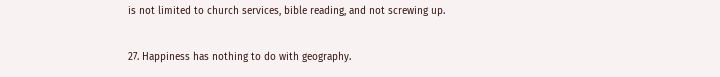is not limited to church services, bible reading, and not screwing up.

27. Happiness has nothing to do with geography.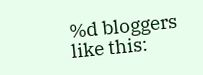%d bloggers like this: